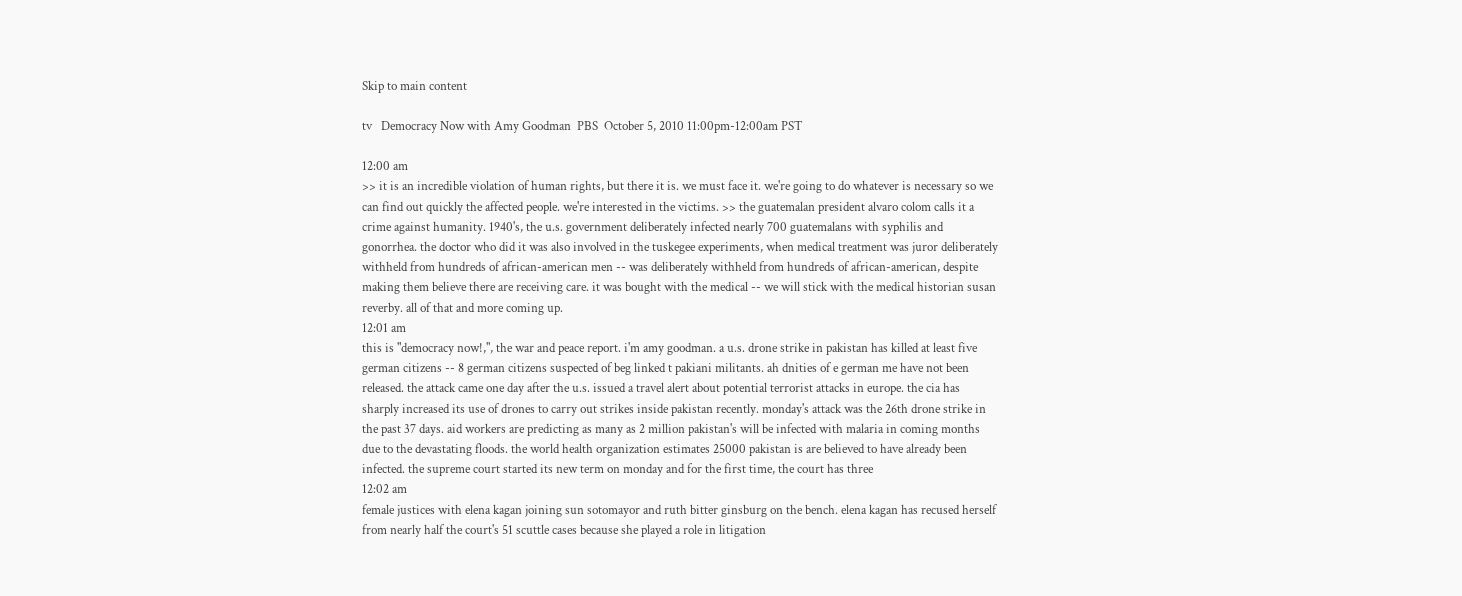Skip to main content

tv   Democracy Now with Amy Goodman  PBS  October 5, 2010 11:00pm-12:00am PST

12:00 am
>> it is an incredible violation of human rights, but there it is. we must face it. we're going to do whatever is necessary so we can find out quickly the affected people. we're interested in the victims. >> the guatemalan president alvaro colom calls it a crime against humanity. 1940's, the u.s. government deliberately infected nearly 700 guatemalans with syphilis and gonorrhea. the doctor who did it was also involved in the tuskegee experiments, when medical treatment was juror deliberately withheld from hundreds of african-american men -- was deliberately withheld from hundreds of african-american, despite making them believe there are receiving care. it was bought with the medical -- we will stick with the medical historian susan reverby. all of that and more coming up.
12:01 am
this is "democracy now!,", the war and peace report. i'm amy goodman. a u.s. drone strike in pakistan has killed at least five german citizens -- 8 german citizens suspected of beg linked t pakiani militants. ah dnities of e german me have not been released. the attack came one day after the u.s. issued a travel alert about potential terrorist attacks in europe. the cia has sharply increased its use of drones to carry out strikes inside pakistan recently. monday's attack was the 26th drone strike in the past 37 days. aid workers are predicting as many as 2 million pakistan's will be infected with malaria in coming months due to the devastating floods. the world health organization estimates 25000 pakistan is are believed to have already been infected. the supreme court started its new term on monday and for the first time, the court has three
12:02 am
female justices with elena kagan joining sun sotomayor and ruth bitter ginsburg on the bench. elena kagan has recused herself from nearly half the court's 51 scuttle cases because she played a role in litigation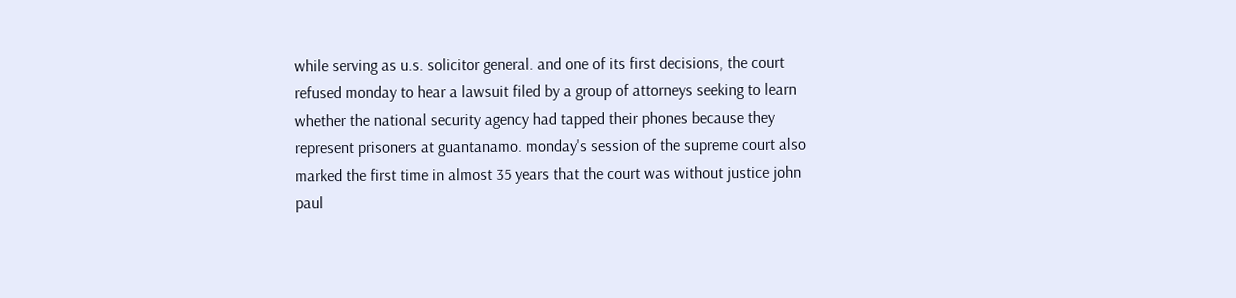while serving as u.s. solicitor general. and one of its first decisions, the court refused monday to hear a lawsuit filed by a group of attorneys seeking to learn whether the national security agency had tapped their phones because they represent prisoners at guantanamo. monday's session of the supreme court also marked the first time in almost 35 years that the court was without justice john paul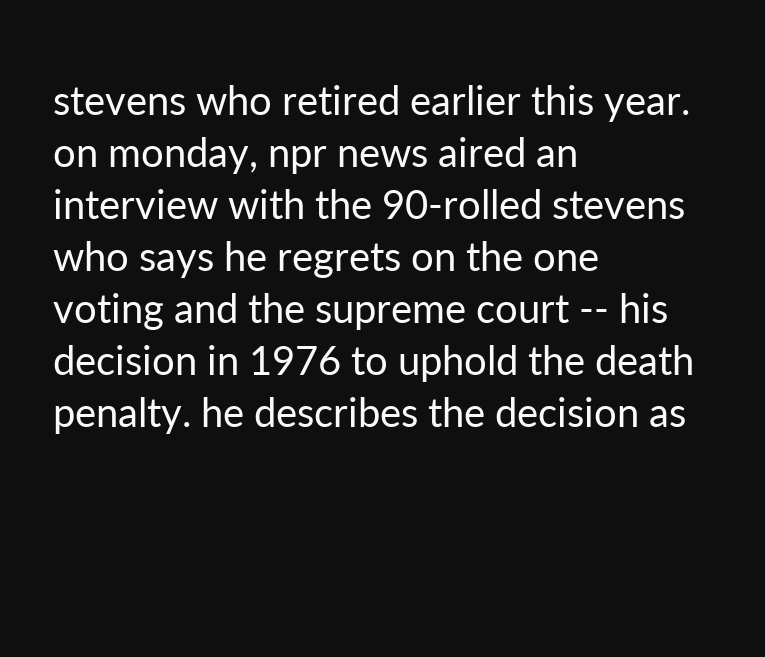stevens who retired earlier this year. on monday, npr news aired an interview with the 90-rolled stevens who says he regrets on the one voting and the supreme court -- his decision in 1976 to uphold the death penalty. he describes the decision as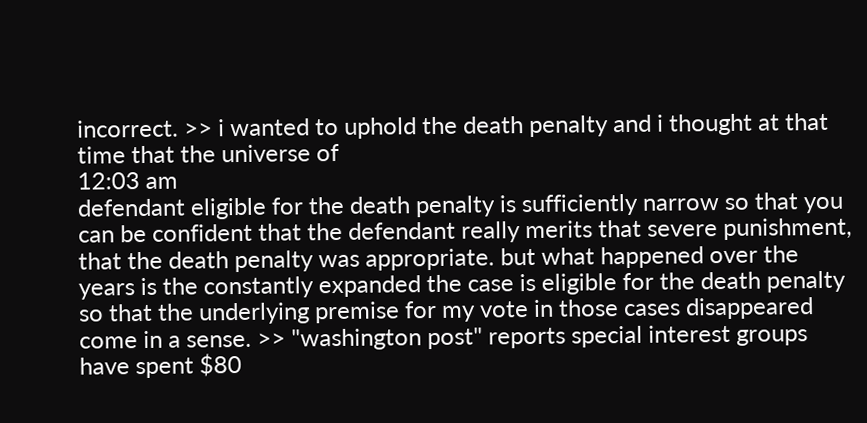incorrect. >> i wanted to uphold the death penalty and i thought at that time that the universe of
12:03 am
defendant eligible for the death penalty is sufficiently narrow so that you can be confident that the defendant really merits that severe punishment, that the death penalty was appropriate. but what happened over the years is the constantly expanded the case is eligible for the death penalty so that the underlying premise for my vote in those cases disappeared come in a sense. >> "washington post" reports special interest groups have spent $80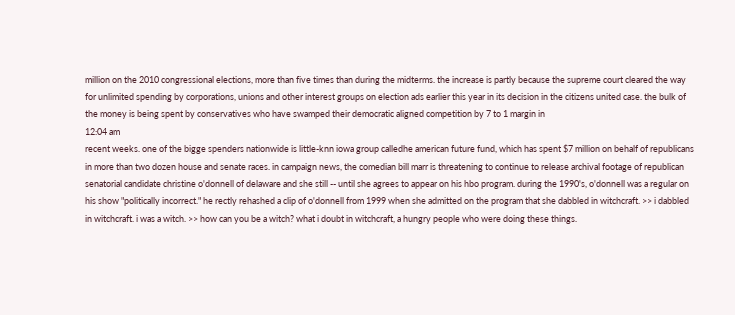million on the 2010 congressional elections, more than five times than during the midterms. the increase is partly because the supreme court cleared the way for unlimited spending by corporations, unions and other interest groups on election ads earlier this year in its decision in the citizens united case. the bulk of the money is being spent by conservatives who have swamped their democratic aligned competition by 7 to 1 margin in
12:04 am
recent weeks. one of the bigge spenders nationwide is little-knn iowa group calledhe american future fund, which has spent $7 million on behalf of republicans in more than two dozen house and senate races. in campaign news, the comedian bill marr is threatening to continue to release archival footage of republican senatorial candidate christine o'donnell of delaware and she still -- until she agrees to appear on his hbo program. during the 1990's, o'donnell was a regular on his show "politically incorrect." he rectly rehashed a clip of o'donnell from 1999 when she admitted on the program that she dabbled in witchcraft. >> i dabbled in witchcraft. i was a witch. >> how can you be a witch? what i doubt in witchcraft, a hungry people who were doing these things.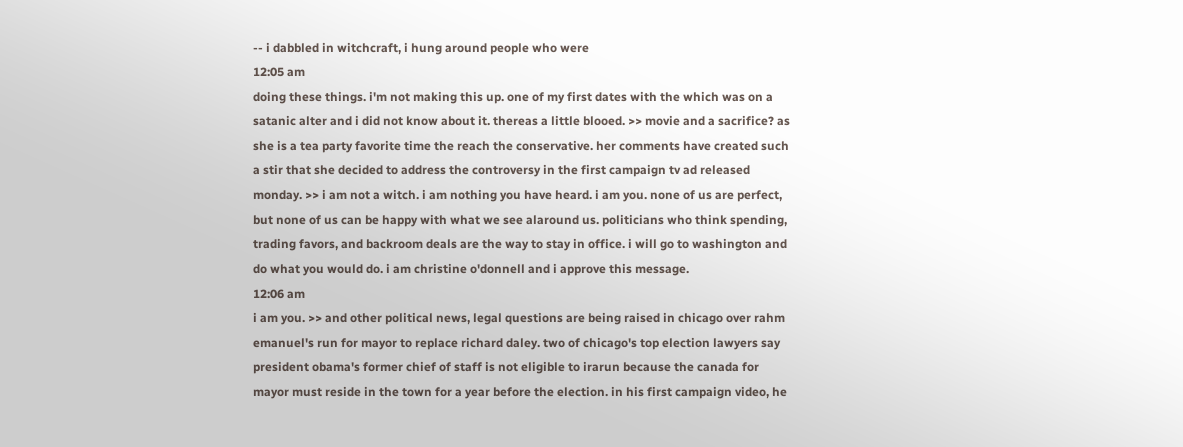-- i dabbled in witchcraft, i hung around people who were
12:05 am
doing these things. i'm not making this up. one of my first dates with the which was on a satanic alter and i did not know about it. thereas a little blooed. >> movie and a sacrifice? as she is a tea party favorite time the reach the conservative. her comments have created such a stir that she decided to address the controversy in the first campaign tv ad released monday. >> i am not a witch. i am nothing you have heard. i am you. none of us are perfect, but none of us can be happy with what we see alaround us. politicians who think spending, trading favors, and backroom deals are the way to stay in office. i will go to washington and do what you would do. i am christine o'donnell and i approve this message.
12:06 am
i am you. >> and other political news, legal questions are being raised in chicago over rahm emanuel's run for mayor to replace richard daley. two of chicago's top election lawyers say president obama's former chief of staff is not eligible to irarun because the canada for mayor must reside in the town for a year before the election. in his first campaign video, he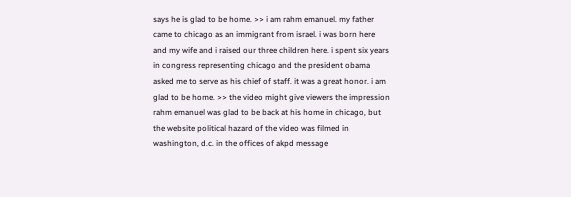says he is glad to be home. >> i am rahm emanuel. my father came to chicago as an immigrant from israel. i was born here and my wife and i raised our three children here. i spent six years in congress representing chicago and the president obama asked me to serve as his chief of staff. it was a great honor. i am glad to be home. >> the video might give viewers the impression rahm emanuel was glad to be back at his home in chicago, but the website political hazard of the video was filmed in washington, d.c. in the offices of akpd message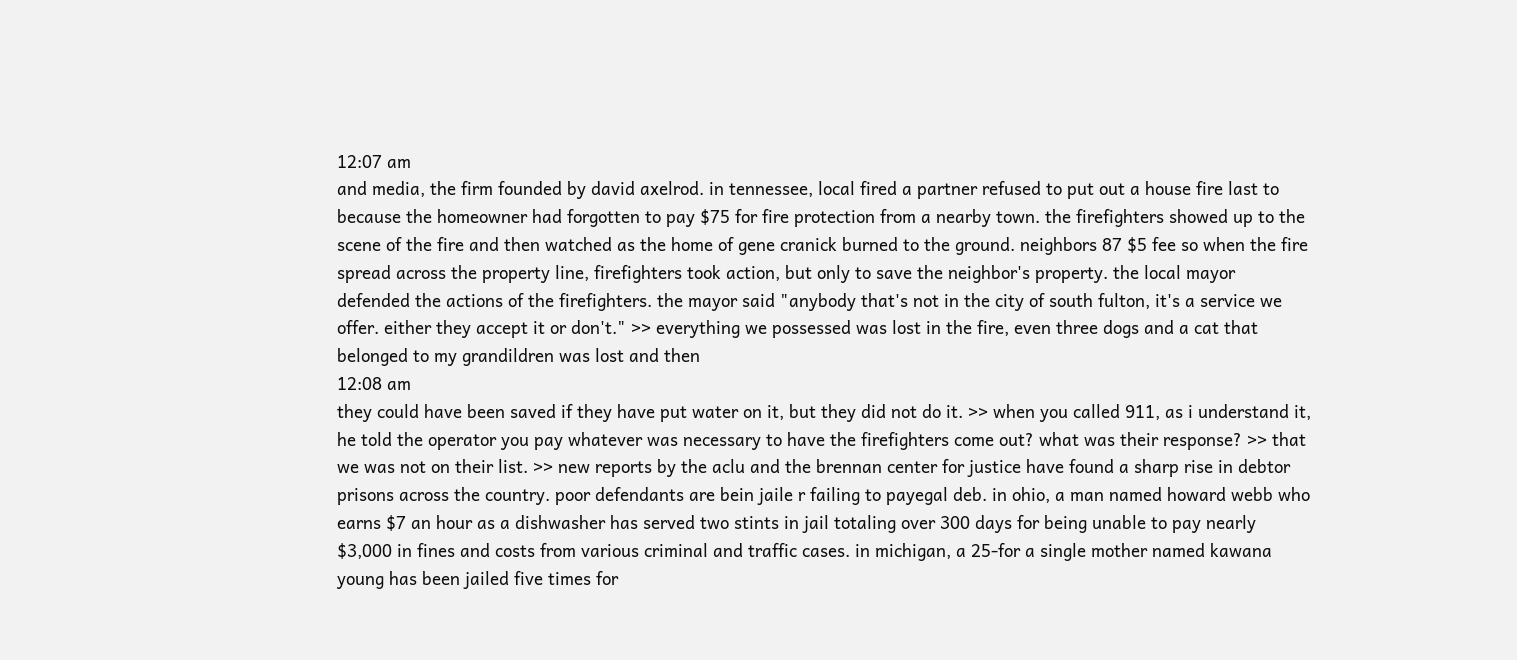12:07 am
and media, the firm founded by david axelrod. in tennessee, local fired a partner refused to put out a house fire last to because the homeowner had forgotten to pay $75 for fire protection from a nearby town. the firefighters showed up to the scene of the fire and then watched as the home of gene cranick burned to the ground. neighbors 87 $5 fee so when the fire spread across the property line, firefighters took action, but only to save the neighbor's property. the local mayor defended the actions of the firefighters. the mayor said "anybody that's not in the city of south fulton, it's a service we offer. either they accept it or don't." >> everything we possessed was lost in the fire, even three dogs and a cat that belonged to my grandildren was lost and then
12:08 am
they could have been saved if they have put water on it, but they did not do it. >> when you called 911, as i understand it, he told the operator you pay whatever was necessary to have the firefighters come out? what was their response? >> that we was not on their list. >> new reports by the aclu and the brennan center for justice have found a sharp rise in debtor prisons across the country. poor defendants are bein jaile r failing to payegal deb. in ohio, a man named howard webb who earns $7 an hour as a dishwasher has served two stints in jail totaling over 300 days for being unable to pay nearly $3,000 in fines and costs from various criminal and traffic cases. in michigan, a 25-for a single mother named kawana young has been jailed five times for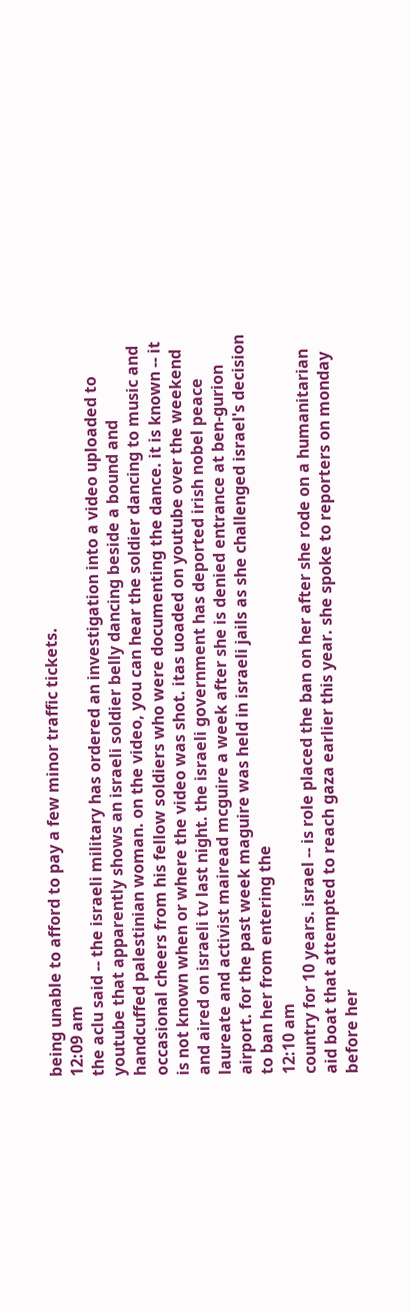being unable to afford to pay a few minor traffic tickets.
12:09 am
the aclu said -- the israeli military has ordered an investigation into a video uploaded to youtube that apparently shows an israeli soldier belly dancing beside a bound and handcuffed palestinian woman. on the video, you can hear the soldier dancing to music and occasional cheers from his fellow soldiers who were documenting the dance. it is known -- it is not known when or where the video was shot. itas uoaded on youtube over the weekend and aired on israeli tv last night. the israeli government has deported irish nobel peace laureate and activist mairead mcguire a week after she is denied entrance at ben-gurion airport. for the past week maguire was held in israeli jails as she challenged israel's decision to ban her from entering the
12:10 am
country for 10 years. israel -- is role placed the ban on her after she rode on a humanitarian aid boat that attempted to reach gaza earlier this year. she spoke to reporters on monday before her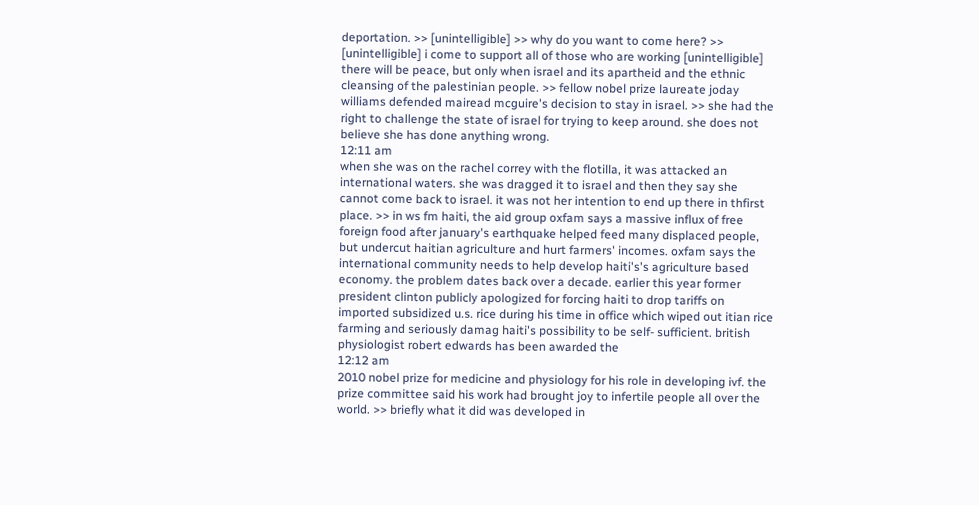deportation. >> [unintelligible] >> why do you want to come here? >> [unintelligible] i come to support all of those who are working [unintelligible] there will be peace, but only when israel and its apartheid and the ethnic cleansing of the palestinian people. >> fellow nobel prize laureate joday williams defended mairead mcguire's decision to stay in israel. >> she had the right to challenge the state of israel for trying to keep around. she does not believe she has done anything wrong.
12:11 am
when she was on the rachel correy with the flotilla, it was attacked an international waters. she was dragged it to israel and then they say she cannot come back to israel. it was not her intention to end up there in thfirst place. >> in ws fm haiti, the aid group oxfam says a massive influx of free foreign food after january's earthquake helped feed many displaced people, but undercut haitian agriculture and hurt farmers' incomes. oxfam says the international community needs to help develop haiti's's agriculture based economy. the problem dates back over a decade. earlier this year former president clinton publicly apologized for forcing haiti to drop tariffs on imported subsidized u.s. rice during his time in office which wiped out itian rice farming and seriously damag haiti's possibility to be self- sufficient. british physiologist robert edwards has been awarded the
12:12 am
2010 nobel prize for medicine and physiology for his role in developing ivf. the prize committee said his work had brought joy to infertile people all over the world. >> briefly what it did was developed in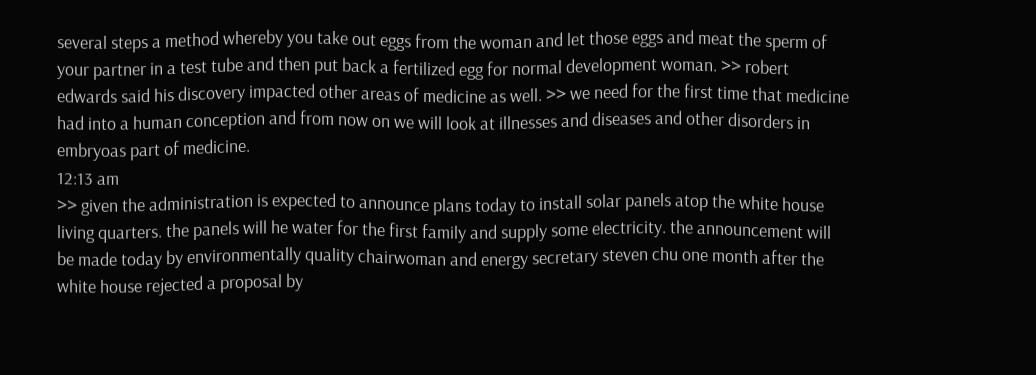several steps a method whereby you take out eggs from the woman and let those eggs and meat the sperm of your partner in a test tube and then put back a fertilized egg for normal development woman. >> robert edwards said his discovery impacted other areas of medicine as well. >> we need for the first time that medicine had into a human conception and from now on we will look at illnesses and diseases and other disorders in embryoas part of medicine.
12:13 am
>> given the administration is expected to announce plans today to install solar panels atop the white house living quarters. the panels will he water for the first family and supply some electricity. the announcement will be made today by environmentally quality chairwoman and energy secretary steven chu one month after the white house rejected a proposal by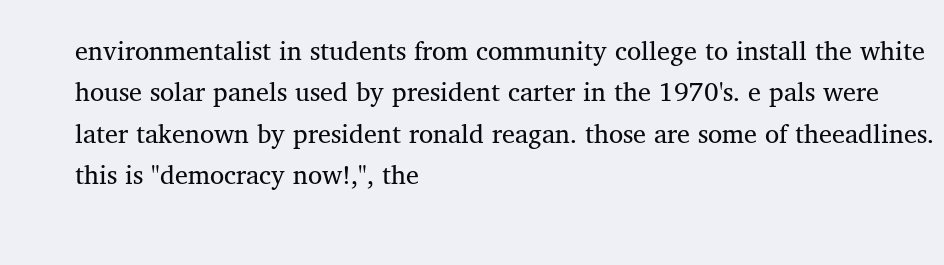environmentalist in students from community college to install the white house solar panels used by president carter in the 1970's. e pals were later takenown by president ronald reagan. those are some of theeadlines. this is "democracy now!,", the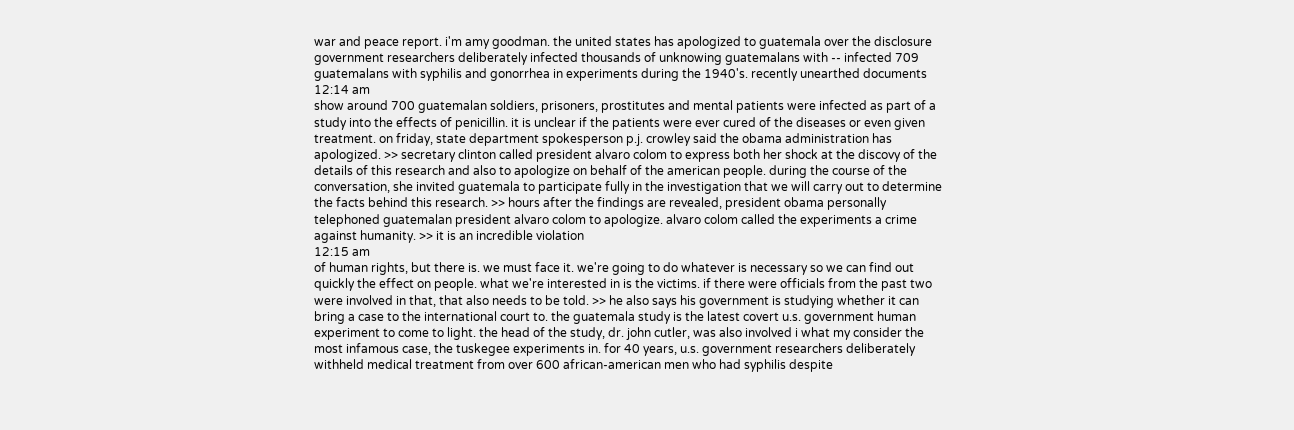war and peace report. i'm amy goodman. the united states has apologized to guatemala over the disclosure government researchers deliberately infected thousands of unknowing guatemalans with -- infected 709 guatemalans with syphilis and gonorrhea in experiments during the 1940's. recently unearthed documents
12:14 am
show around 700 guatemalan soldiers, prisoners, prostitutes and mental patients were infected as part of a study into the effects of penicillin. it is unclear if the patients were ever cured of the diseases or even given treatment. on friday, state department spokesperson p.j. crowley said the obama administration has apologized. >> secretary clinton called president alvaro colom to express both her shock at the discovy of the details of this research and also to apologize on behalf of the american people. during the course of the conversation, she invited guatemala to participate fully in the investigation that we will carry out to determine the facts behind this research. >> hours after the findings are revealed, president obama personally telephoned guatemalan president alvaro colom to apologize. alvaro colom called the experiments a crime against humanity. >> it is an incredible violation
12:15 am
of human rights, but there is. we must face it. we're going to do whatever is necessary so we can find out quickly the effect on people. what we're interested in is the victims. if there were officials from the past two were involved in that, that also needs to be told. >> he also says his government is studying whether it can bring a case to the international court to. the guatemala study is the latest covert u.s. government human experiment to come to light. the head of the study, dr. john cutler, was also involved i what my consider the most infamous case, the tuskegee experiments in. for 40 years, u.s. government researchers deliberately withheld medical treatment from over 600 african-american men who had syphilis despite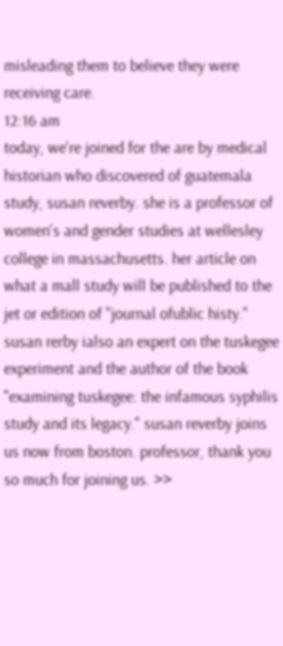misleading them to believe they were receiving care.
12:16 am
today, we're joined for the are by medical historian who discovered of guatemala study, susan reverby. she is a professor of women's and gender studies at wellesley college in massachusetts. her article on what a mall study will be published to the jet or edition of "journal ofublic histy." susan rerby ialso an expert on the tuskegee experiment and the author of the book "examining tuskegee: the infamous syphilis study and its legacy." susan reverby joins us now from boston. professor, thank you so much for joining us. >>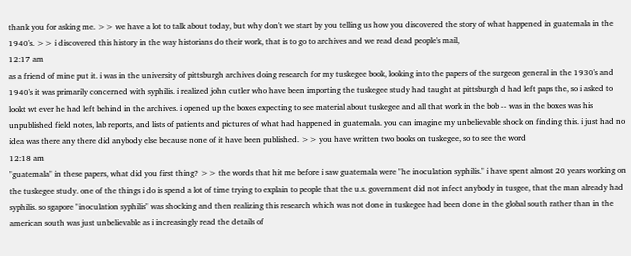thank you for asking me. >> we have a lot to talk about today, but why don't we start by you telling us how you discovered the story of what happened in guatemala in the 1940's. >> i discovered this history in the way historians do their work, that is to go to archives and we read dead people's mail,
12:17 am
as a friend of mine put it. i was in the university of pittsburgh archives doing research for my tuskegee book, looking into the papers of the surgeon general in the 1930's and 1940's it was primarily concerned with syphilis. i realized john cutler who have been importing the tuskegee study had taught at pittsburgh d had left paps the, so i asked to lookt wt ever he had left behind in the archives. i opened up the boxes expecting to see material about tuskegee and all that work in the bob -- was in the boxes was his unpublished field notes, lab reports, and lists of patients and pictures of what had happened in guatemala. you can imagine my unbelievable shock on finding this. i just had no idea was there any there did anybody else because none of it have been published. >> you have written two books on tuskegee, so to see the word
12:18 am
"guatemala" in these papers, what did you first thing? >> the words that hit me before i saw guatemala were "he inoculation syphilis." i have spent almost 20 years working on the tuskegee study. one of the things i do is spend a lot of time trying to explain to people that the u.s. government did not infect anybody in tusgee, that the man already had syphilis. so sgapore "inoculation syphilis" was shocking and then realizing this research which was not done in tuskegee had been done in the global south rather than in the american south was just unbelievable as i increasingly read the details of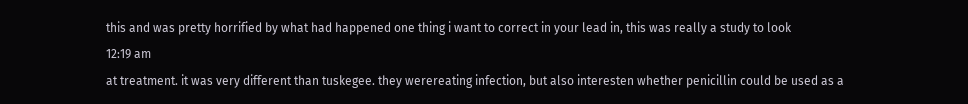this and was pretty horrified by what had happened one thing i want to correct in your lead in, this was really a study to look
12:19 am
at treatment. it was very different than tuskegee. they werereating infection, but also interesten whether penicillin could be used as a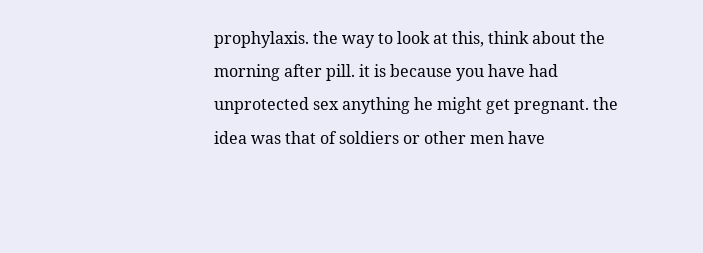prophylaxis. the way to look at this, think about the morning after pill. it is because you have had unprotected sex anything he might get pregnant. the idea was that of soldiers or other men have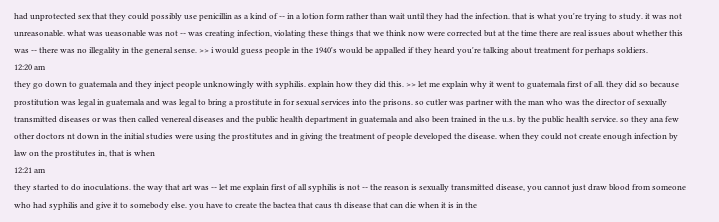had unprotected sex that they could possibly use penicillin as a kind of -- in a lotion form rather than wait until they had the infection. that is what you're trying to study. it was not unreasonable. what was ueasonable was not -- was creating infection, violating these things that we think now were corrected but at the time there are real issues about whether this was -- there was no illegality in the general sense. >> i would guess people in the 1940's would be appalled if they heard you're talking about treatment for perhaps soldiers.
12:20 am
they go down to guatemala and they inject people unknowingly with syphilis. explain how they did this. >> let me explain why it went to guatemala first of all. they did so because prostitution was legal in guatemala and was legal to bring a prostitute in for sexual services into the prisons. so cutler was partner with the man who was the director of sexually transmitted diseases or was then called venereal diseases and the public health department in guatemala and also been trained in the u.s. by the public health service. so they ana few other doctors nt down in the initial studies were using the prostitutes and in giving the treatment of people developed the disease. when they could not create enough infection by law on the prostitutes in, that is when
12:21 am
they started to do inoculations. the way that art was -- let me explain first of all syphilis is not -- the reason is sexually transmitted disease, you cannot just draw blood from someone who had syphilis and give it to somebody else. you have to create the bactea that caus th disease that can die when it is in the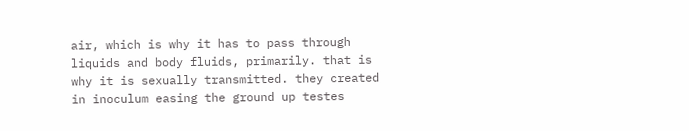air, which is why it has to pass through liquids and body fluids, primarily. that is why it is sexually transmitted. they created in inoculum easing the ground up testes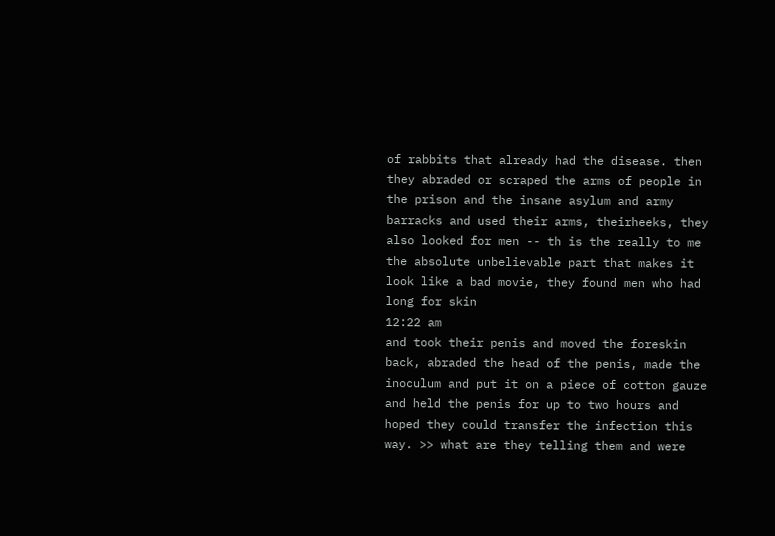of rabbits that already had the disease. then they abraded or scraped the arms of people in the prison and the insane asylum and army barracks and used their arms, theirheeks, they also looked for men -- th is the really to me the absolute unbelievable part that makes it look like a bad movie, they found men who had long for skin
12:22 am
and took their penis and moved the foreskin back, abraded the head of the penis, made the inoculum and put it on a piece of cotton gauze and held the penis for up to two hours and hoped they could transfer the infection this way. >> what are they telling them and were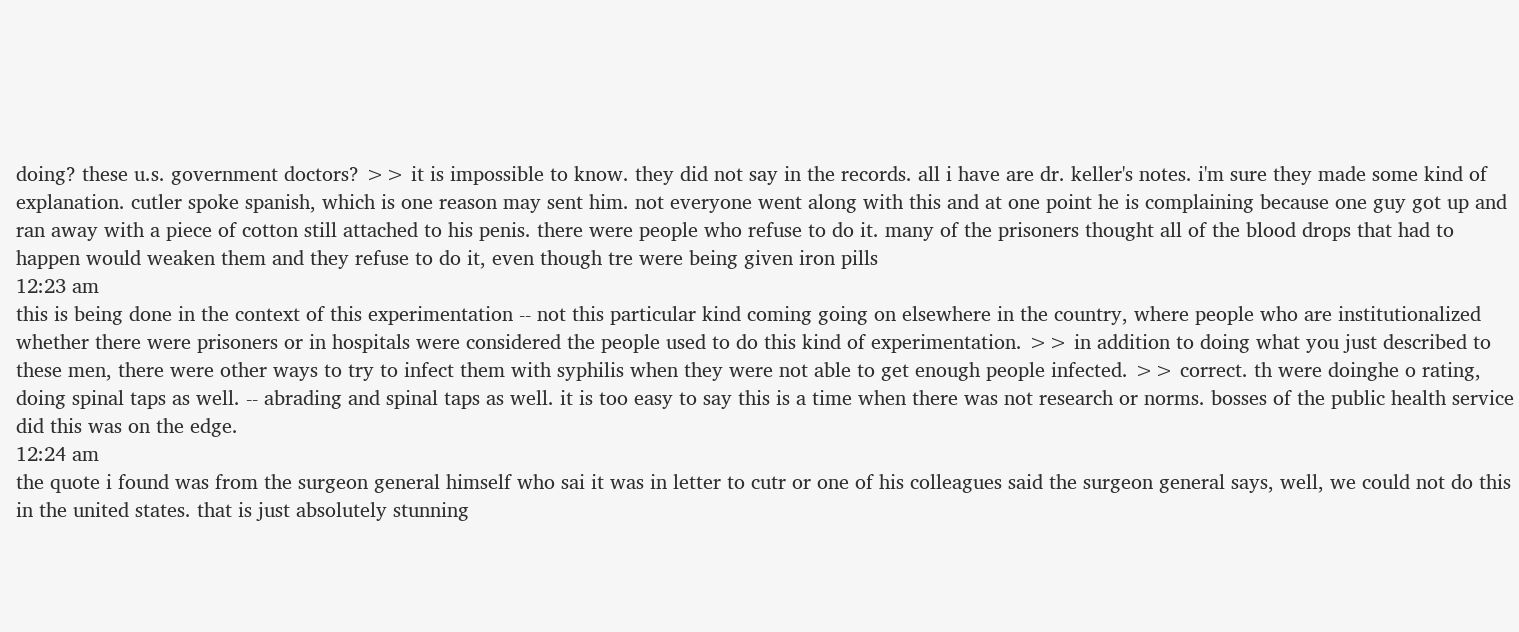doing? these u.s. government doctors? >> it is impossible to know. they did not say in the records. all i have are dr. keller's notes. i'm sure they made some kind of explanation. cutler spoke spanish, which is one reason may sent him. not everyone went along with this and at one point he is complaining because one guy got up and ran away with a piece of cotton still attached to his penis. there were people who refuse to do it. many of the prisoners thought all of the blood drops that had to happen would weaken them and they refuse to do it, even though tre were being given iron pills
12:23 am
this is being done in the context of this experimentation -- not this particular kind coming going on elsewhere in the country, where people who are institutionalized whether there were prisoners or in hospitals were considered the people used to do this kind of experimentation. >> in addition to doing what you just described to these men, there were other ways to try to infect them with syphilis when they were not able to get enough people infected. >> correct. th were doinghe o rating, doing spinal taps as well. -- abrading and spinal taps as well. it is too easy to say this is a time when there was not research or norms. bosses of the public health service did this was on the edge.
12:24 am
the quote i found was from the surgeon general himself who sai it was in letter to cutr or one of his colleagues said the surgeon general says, well, we could not do this in the united states. that is just absolutely stunning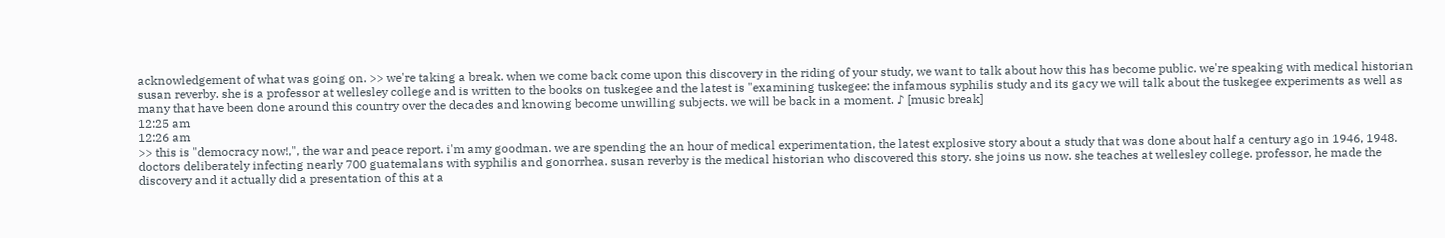acknowledgement of what was going on. >> we're taking a break. when we come back come upon this discovery in the riding of your study, we want to talk about how this has become public. we're speaking with medical historian susan reverby. she is a professor at wellesley college and is written to the books on tuskegee and the latest is "examining tuskegee: the infamous syphilis study and its gacy we will talk about the tuskegee experiments as well as many that have been done around this country over the decades and knowing become unwilling subjects. we will be back in a moment. ♪ [music break]
12:25 am
12:26 am
>> this is "democracy now!,", the war and peace report. i'm amy goodman. we are spending the an hour of medical experimentation, the latest explosive story about a study that was done about half a century ago in 1946, 1948. doctors deliberately infecting nearly 700 guatemalans with syphilis and gonorrhea. susan reverby is the medical historian who discovered this story. she joins us now. she teaches at wellesley college. professor, he made the discovery and it actually did a presentation of this at a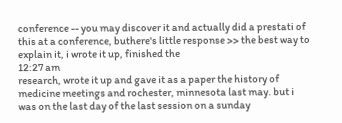conference -- you may discover it and actually did a prestati of this at a conference, buthere's little response >> the best way to explain it, i wrote it up, finished the
12:27 am
research, wrote it up and gave it as a paper the history of medicine meetings and rochester, minnesota last may. but i was on the last day of the last session on a sunday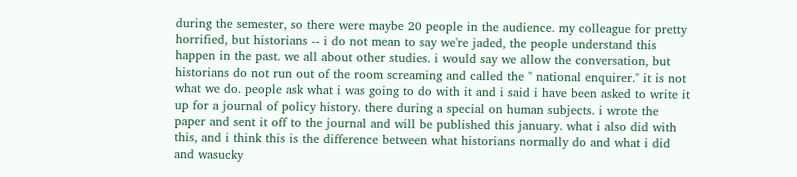during the semester, so there were maybe 20 people in the audience. my colleague for pretty horrified, but historians -- i do not mean to say we're jaded, the people understand this happen in the past. we all about other studies. i would say we allow the conversation, but historians do not run out of the room screaming and called the " national enquirer." it is not what we do. people ask what i was going to do with it and i said i have been asked to write it up for a journal of policy history. there during a special on human subjects. i wrote the paper and sent it off to the journal and will be published this january. what i also did with this, and i think this is the difference between what historians normally do and what i did and wasucky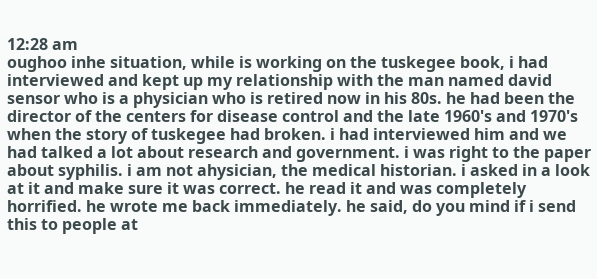12:28 am
oughoo inhe situation, while is working on the tuskegee book, i had interviewed and kept up my relationship with the man named david sensor who is a physician who is retired now in his 80s. he had been the director of the centers for disease control and the late 1960's and 1970's when the story of tuskegee had broken. i had interviewed him and we had talked a lot about research and government. i was right to the paper about syphilis. i am not ahysician, the medical historian. i asked in a look at it and make sure it was correct. he read it and was completely horrified. he wrote me back immediately. he said, do you mind if i send this to people at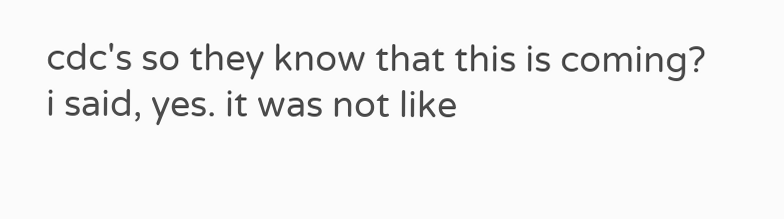cdc's so they know that this is coming? i said, yes. it was not like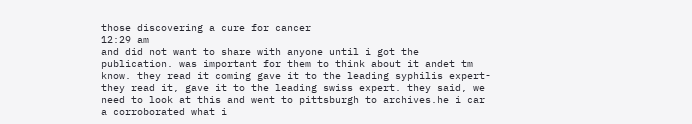those discovering a cure for cancer
12:29 am
and did not want to share with anyone until i got the publication. was important for them to think about it andet tm know. they read it coming gave it to the leading syphilis expert-they read it, gave it to the leading swiss expert. they said, we need to look at this and went to pittsburgh to archives.he i car a corroborated what i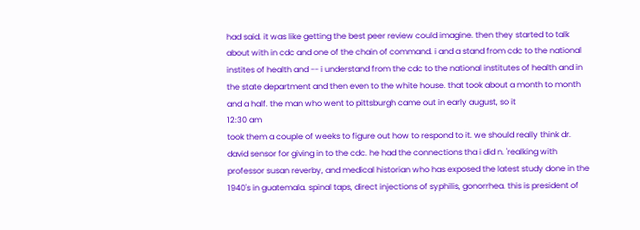had said. it was like getting the best peer review could imagine. then they started to talk about with in cdc and one of the chain of command. i and a stand from cdc to the national instites of health and -- i understand from the cdc to the national institutes of health and in the state department and then even to the white house. that took about a month to month and a half. the man who went to pittsburgh came out in early august, so it
12:30 am
took them a couple of weeks to figure out how to respond to it. we should really think dr. david sensor for giving in to the cdc. he had the connections tha i did n. 'realking with professor susan reverby, and medical historian who has exposed the latest study done in the 1940's in guatemala. spinal taps, direct injections of syphilis, gonorrhea. this is president of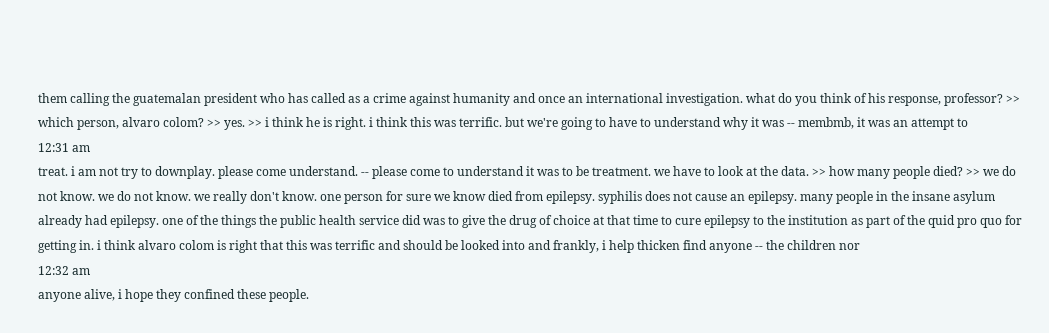them calling the guatemalan president who has called as a crime against humanity and once an international investigation. what do you think of his response, professor? >> which person, alvaro colom? >> yes. >> i think he is right. i think this was terrific. but we're going to have to understand why it was -- membmb, it was an attempt to
12:31 am
treat. i am not try to downplay. please come understand. -- please come to understand it was to be treatment. we have to look at the data. >> how many people died? >> we do not know. we do not know. we really don't know. one person for sure we know died from epilepsy. syphilis does not cause an epilepsy. many people in the insane asylum already had epilepsy. one of the things the public health service did was to give the drug of choice at that time to cure epilepsy to the institution as part of the quid pro quo for getting in. i think alvaro colom is right that this was terrific and should be looked into and frankly, i help thicken find anyone -- the children nor
12:32 am
anyone alive, i hope they confined these people.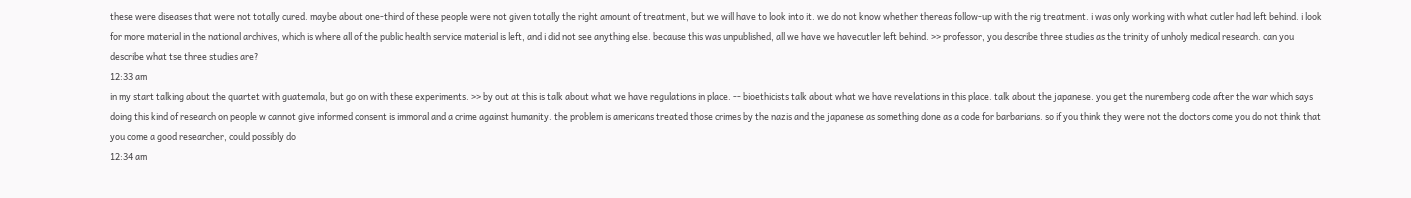these were diseases that were not totally cured. maybe about one-third of these people were not given totally the right amount of treatment, but we will have to look into it. we do not know whether thereas follow-up with the rig treatment. i was only working with what cutler had left behind. i look for more material in the national archives, which is where all of the public health service material is left, and i did not see anything else. because this was unpublished, all we have we havecutler left behind. >> professor, you describe three studies as the trinity of unholy medical research. can you describe what tse three studies are?
12:33 am
in my start talking about the quartet with guatemala, but go on with these experiments. >> by out at this is talk about what we have regulations in place. -- bioethicists talk about what we have revelations in this place. talk about the japanese. you get the nuremberg code after the war which says doing this kind of research on people w cannot give informed consent is immoral and a crime against humanity. the problem is americans treated those crimes by the nazis and the japanese as something done as a code for barbarians. so if you think they were not the doctors come you do not think that you come a good researcher, could possibly do
12:34 am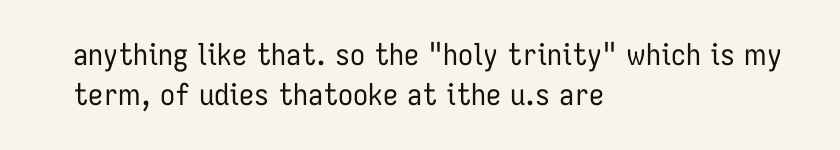anything like that. so the "holy trinity" which is my term, of udies thatooke at ithe u.s are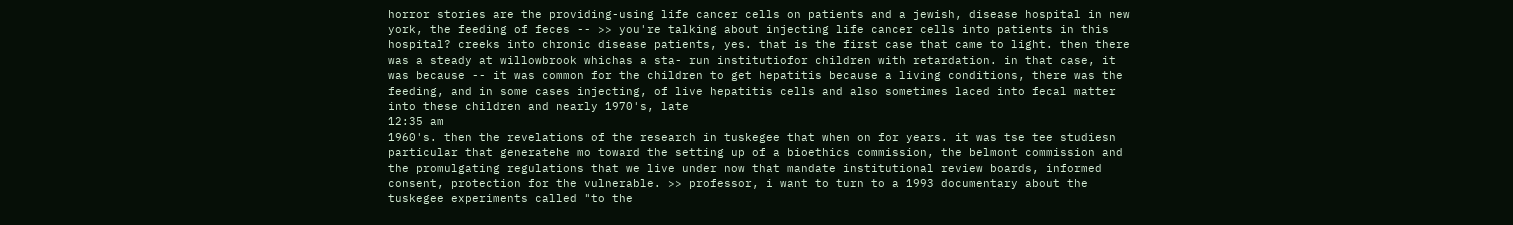horror stories are the providing-using life cancer cells on patients and a jewish, disease hospital in new york, the feeding of feces -- >> you're talking about injecting life cancer cells into patients in this hospital? creeks into chronic disease patients, yes. that is the first case that came to light. then there was a steady at willowbrook whichas a sta- run institutiofor children with retardation. in that case, it was because -- it was common for the children to get hepatitis because a living conditions, there was the feeding, and in some cases injecting, of live hepatitis cells and also sometimes laced into fecal matter into these children and nearly 1970's, late
12:35 am
1960's. then the revelations of the research in tuskegee that when on for years. it was tse tee studiesn particular that generatehe mo toward the setting up of a bioethics commission, the belmont commission and the promulgating regulations that we live under now that mandate institutional review boards, informed consent, protection for the vulnerable. >> professor, i want to turn to a 1993 documentary about the tuskegee experiments called "to the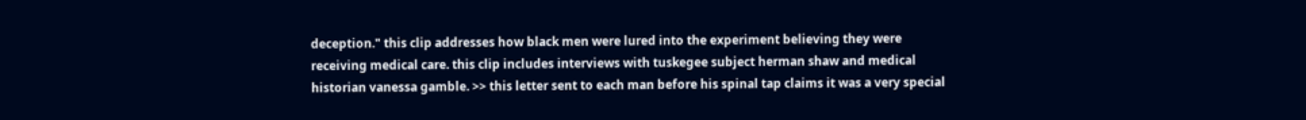deception." this clip addresses how black men were lured into the experiment believing they were receiving medical care. this clip includes interviews with tuskegee subject herman shaw and medical historian vanessa gamble. >> this letter sent to each man before his spinal tap claims it was a very special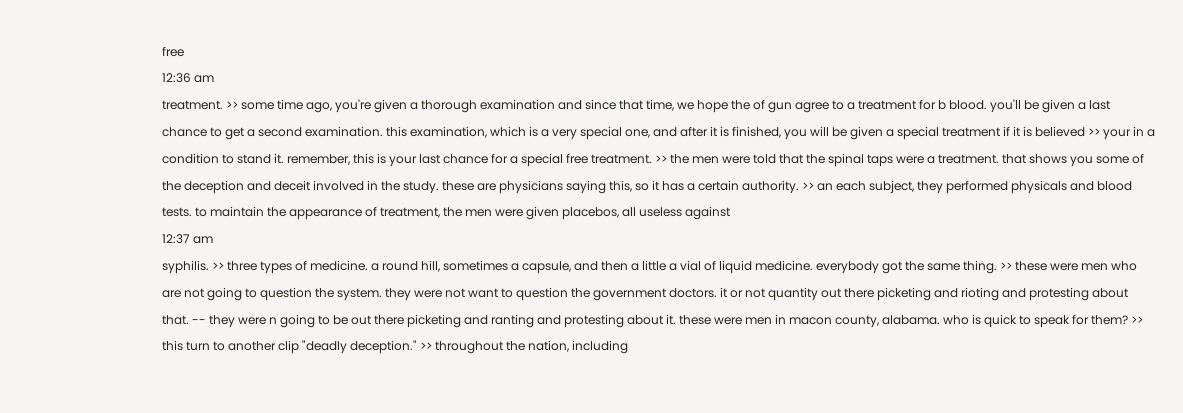free
12:36 am
treatment. >> some time ago, you're given a thorough examination and since that time, we hope the of gun agree to a treatment for b blood. you'll be given a last chance to get a second examination. this examination, which is a very special one, and after it is finished, you will be given a special treatment if it is believed >> your in a condition to stand it. remember, this is your last chance for a special free treatment. >> the men were told that the spinal taps were a treatment. that shows you some of the deception and deceit involved in the study. these are physicians saying this, so it has a certain authority. >> an each subject, they performed physicals and blood tests. to maintain the appearance of treatment, the men were given placebos, all useless against
12:37 am
syphilis. >> three types of medicine. a round hill, sometimes a capsule, and then a little a vial of liquid medicine. everybody got the same thing. >> these were men who are not going to question the system. they were not want to question the government doctors. it or not quantity out there picketing and rioting and protesting about that. -- they were n going to be out there picketing and ranting and protesting about it. these were men in macon county, alabama. who is quick to speak for them? >> this turn to another clip "deadly deception." >> throughout the nation, including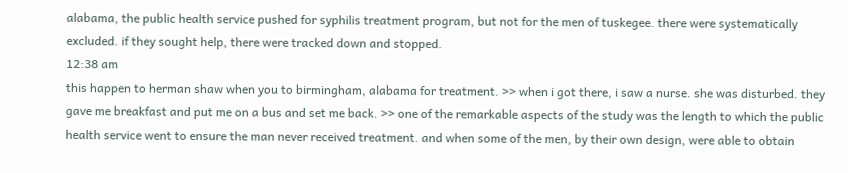alabama, the public health service pushed for syphilis treatment program, but not for the men of tuskegee. there were systematically excluded. if they sought help, there were tracked down and stopped.
12:38 am
this happen to herman shaw when you to birmingham, alabama for treatment. >> when i got there, i saw a nurse. she was disturbed. they gave me breakfast and put me on a bus and set me back. >> one of the remarkable aspects of the study was the length to which the public health service went to ensure the man never received treatment. and when some of the men, by their own design, were able to obtain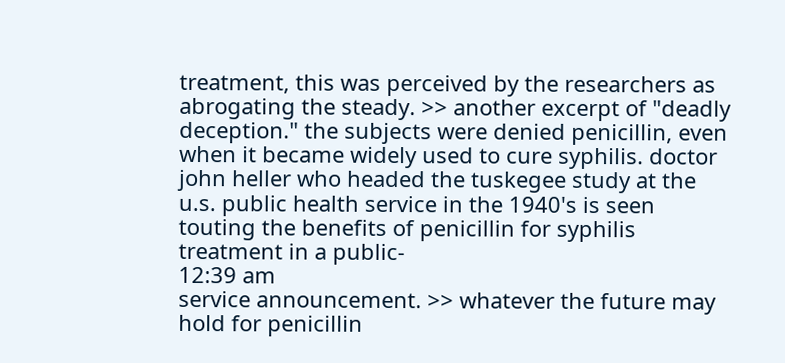treatment, this was perceived by the researchers as abrogating the steady. >> another excerpt of "deadly deception." the subjects were denied penicillin, even when it became widely used to cure syphilis. doctor john heller who headed the tuskegee study at the u.s. public health service in the 1940's is seen touting the benefits of penicillin for syphilis treatment in a public-
12:39 am
service announcement. >> whatever the future may hold for penicillin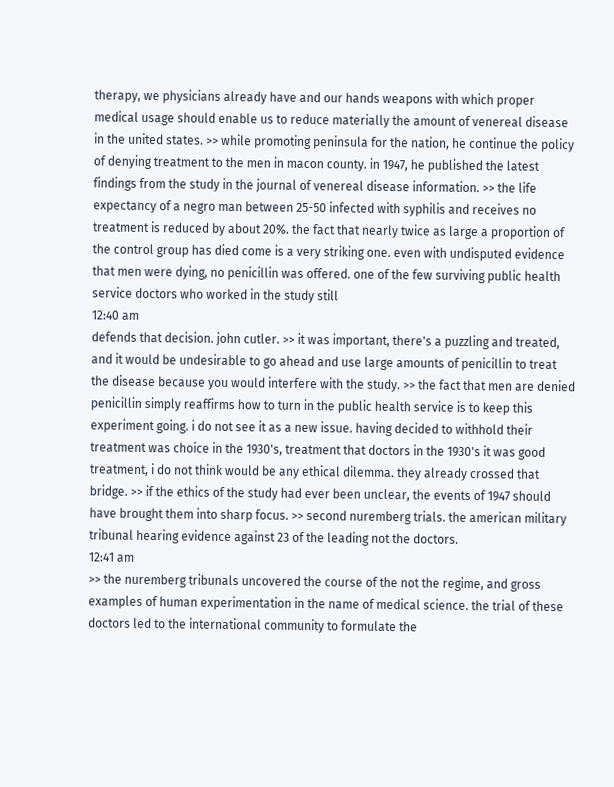therapy, we physicians already have and our hands weapons with which proper medical usage should enable us to reduce materially the amount of venereal disease in the united states. >> while promoting peninsula for the nation, he continue the policy of denying treatment to the men in macon county. in 1947, he published the latest findings from the study in the journal of venereal disease information. >> the life expectancy of a negro man between 25-50 infected with syphilis and receives no treatment is reduced by about 20%. the fact that nearly twice as large a proportion of the control group has died come is a very striking one. even with undisputed evidence that men were dying, no penicillin was offered. one of the few surviving public health service doctors who worked in the study still
12:40 am
defends that decision. john cutler. >> it was important, there's a puzzling and treated, and it would be undesirable to go ahead and use large amounts of penicillin to treat the disease because you would interfere with the study. >> the fact that men are denied penicillin simply reaffirms how to turn in the public health service is to keep this experiment going. i do not see it as a new issue. having decided to withhold their treatment was choice in the 1930's, treatment that doctors in the 1930's it was good treatment, i do not think would be any ethical dilemma. they already crossed that bridge. >> if the ethics of the study had ever been unclear, the events of 1947 should have brought them into sharp focus. >> second nuremberg trials. the american military tribunal hearing evidence against 23 of the leading not the doctors.
12:41 am
>> the nuremberg tribunals uncovered the course of the not the regime, and gross examples of human experimentation in the name of medical science. the trial of these doctors led to the international community to formulate the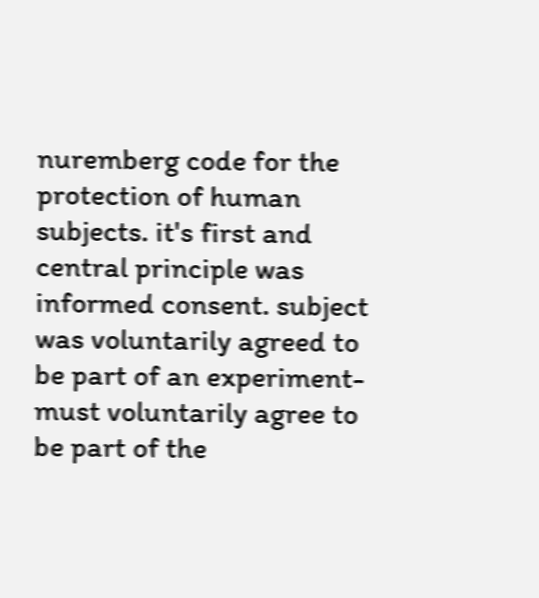nuremberg code for the protection of human subjects. it's first and central principle was informed consent. subject was voluntarily agreed to be part of an experiment-must voluntarily agree to be part of the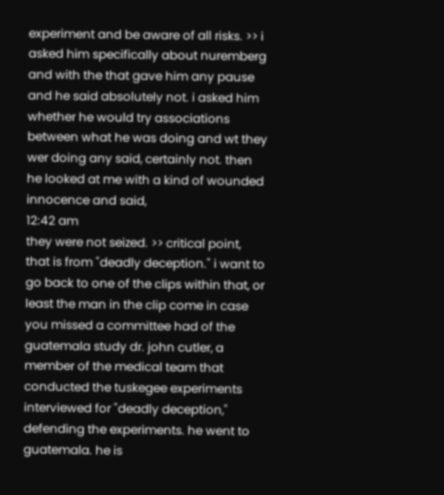experiment and be aware of all risks. >> i asked him specifically about nuremberg and with the that gave him any pause and he said absolutely not. i asked him whether he would try associations between what he was doing and wt they wer doing any said, certainly not. then he looked at me with a kind of wounded innocence and said,
12:42 am
they were not seized. >> critical point, that is from "deadly deception." i want to go back to one of the clips within that, or least the man in the clip come in case you missed a committee had of the guatemala study dr. john cutler, a member of the medical team that conducted the tuskegee experiments interviewed for "deadly deception," defending the experiments. he went to guatemala. he is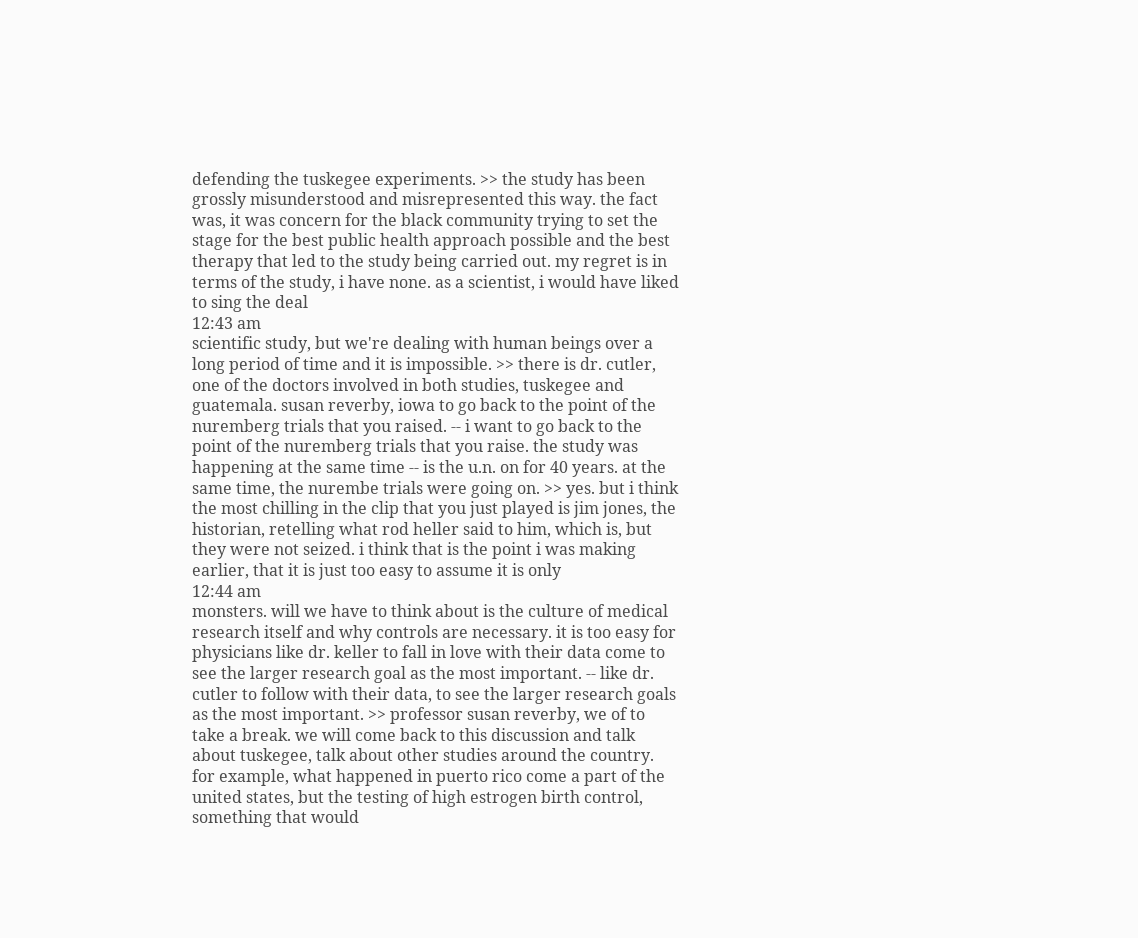defending the tuskegee experiments. >> the study has been grossly misunderstood and misrepresented this way. the fact was, it was concern for the black community trying to set the stage for the best public health approach possible and the best therapy that led to the study being carried out. my regret is in terms of the study, i have none. as a scientist, i would have liked to sing the deal
12:43 am
scientific study, but we're dealing with human beings over a long period of time and it is impossible. >> there is dr. cutler, one of the doctors involved in both studies, tuskegee and guatemala. susan reverby, iowa to go back to the point of the nuremberg trials that you raised. -- i want to go back to the point of the nuremberg trials that you raise. the study was happening at the same time -- is the u.n. on for 40 years. at the same time, the nurembe trials were going on. >> yes. but i think the most chilling in the clip that you just played is jim jones, the historian, retelling what rod heller said to him, which is, but they were not seized. i think that is the point i was making earlier, that it is just too easy to assume it is only
12:44 am
monsters. will we have to think about is the culture of medical research itself and why controls are necessary. it is too easy for physicians like dr. keller to fall in love with their data come to see the larger research goal as the most important. -- like dr. cutler to follow with their data, to see the larger research goals as the most important. >> professor susan reverby, we of to take a break. we will come back to this discussion and talk about tuskegee, talk about other studies around the country. for example, what happened in puerto rico come a part of the united states, but the testing of high estrogen birth control, something that would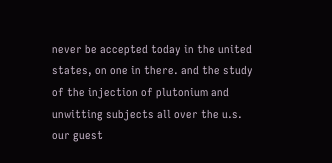never be accepted today in the united states, on one in there. and the study of the injection of plutonium and unwitting subjects all over the u.s. our guest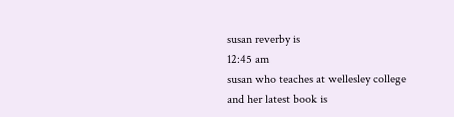susan reverby is
12:45 am
susan who teaches at wellesley college and her latest book is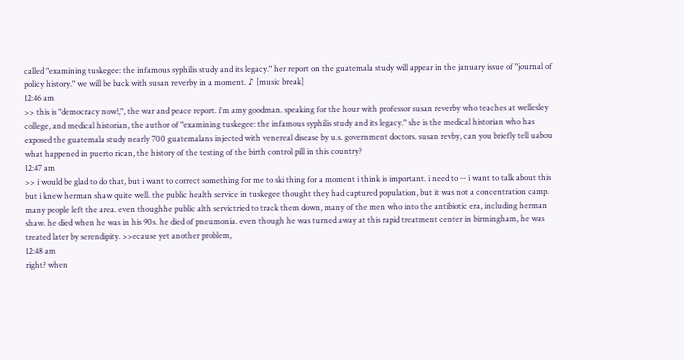called "examining tuskegee: the infamous syphilis study and its legacy." her report on the guatemala study will appear in the january issue of "journal of policy history." we will be back with susan reverby in a moment. ♪ [music break]
12:46 am
>> this is "democracy now!,", the war and peace report. i'm amy goodman. speaking for the hour with professor susan reverby who teaches at wellesley college, and medical historian, the author of "examining tuskegee: the infamous syphilis study and its legacy." she is the medical historian who has exposed the guatemala study nearly 700 guatemalans injected with venereal disease by u.s. government doctors. susan revby, can you briefly tell uabou what happened in puerto rican, the history of the testing of the birth control pill in this country?
12:47 am
>> i would be glad to do that, but i want to correct something for me to ski thing for a moment i think is important. i need to -- i want to talk about this but i knew herman shaw quite well. the public health service in tuskegee thought they had captured population, but it was not a concentration camp. many people left the area. even thoughhe public alth servictried to track them down, many of the men who into the antibiotic era, including herman shaw. he died when he was in his 90s. he died of pneumonia. even though he was turned away at this rapid treatment center in birmingham, he was treated later by serendipity. >>ecause yet another problem,
12:48 am
right? when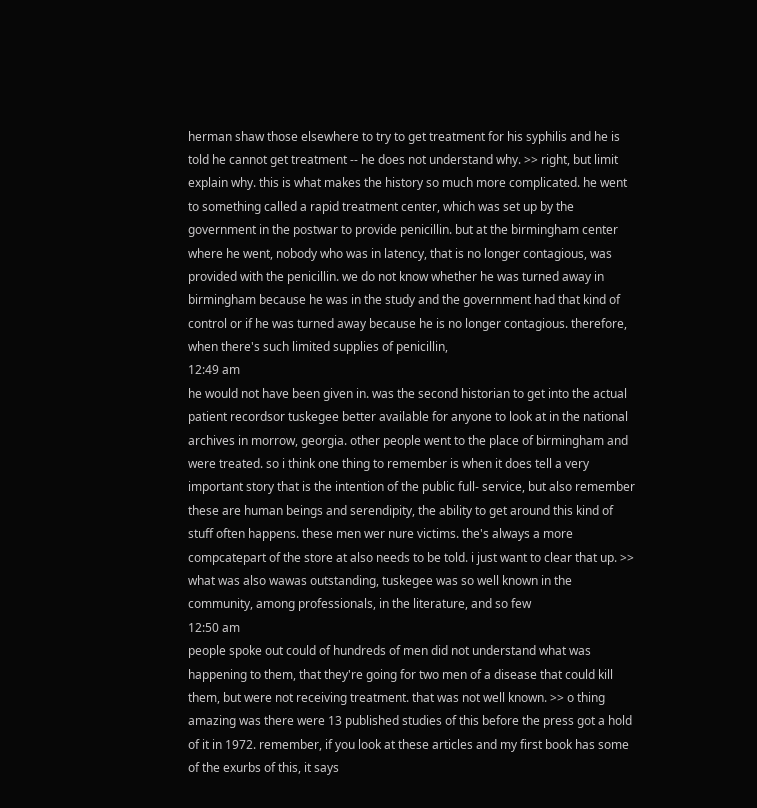herman shaw those elsewhere to try to get treatment for his syphilis and he is told he cannot get treatment -- he does not understand why. >> right, but limit explain why. this is what makes the history so much more complicated. he went to something called a rapid treatment center, which was set up by the government in the postwar to provide penicillin. but at the birmingham center where he went, nobody who was in latency, that is no longer contagious, was provided with the penicillin. we do not know whether he was turned away in birmingham because he was in the study and the government had that kind of control or if he was turned away because he is no longer contagious. therefore, when there's such limited supplies of penicillin,
12:49 am
he would not have been given in. was the second historian to get into the actual patient recordsor tuskegee better available for anyone to look at in the national archives in morrow, georgia. other people went to the place of birmingham and were treated. so i think one thing to remember is when it does tell a very important story that is the intention of the public full- service, but also remember these are human beings and serendipity, the ability to get around this kind of stuff often happens. these men wer nure victims. the's always a more compcatepart of the store at also needs to be told. i just want to clear that up. >> what was also wawas outstanding, tuskegee was so well known in the community, among professionals, in the literature, and so few
12:50 am
people spoke out could of hundreds of men did not understand what was happening to them, that they're going for two men of a disease that could kill them, but were not receiving treatment. that was not well known. >> o thing amazing was there were 13 published studies of this before the press got a hold of it in 1972. remember, if you look at these articles and my first book has some of the exurbs of this, it says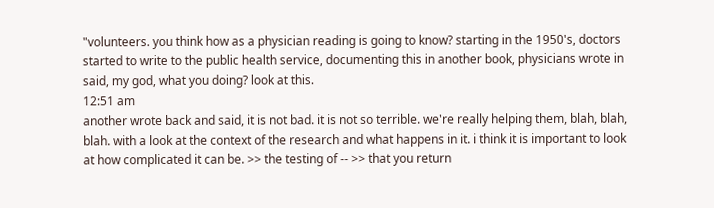"volunteers. you think how as a physician reading is going to know? starting in the 1950's, doctors started to write to the public health service, documenting this in another book, physicians wrote in said, my god, what you doing? look at this.
12:51 am
another wrote back and said, it is not bad. it is not so terrible. we're really helping them, blah, blah, blah. with a look at the context of the research and what happens in it. i think it is important to look at how complicated it can be. >> the testing of -- >> that you return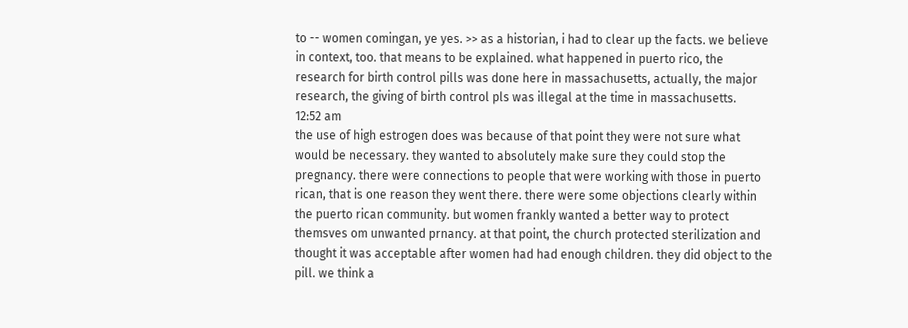to -- women comingan, ye yes. >> as a historian, i had to clear up the facts. we believe in context, too. that means to be explained. what happened in puerto rico, the research for birth control pills was done here in massachusetts, actually, the major research, the giving of birth control pls was illegal at the time in massachusetts.
12:52 am
the use of high estrogen does was because of that point they were not sure what would be necessary. they wanted to absolutely make sure they could stop the pregnancy. there were connections to people that were working with those in puerto rican, that is one reason they went there. there were some objections clearly within the puerto rican community. but women frankly wanted a better way to protect themsves om unwanted prnancy. at that point, the church protected sterilization and thought it was acceptable after women had had enough children. they did object to the pill. we think a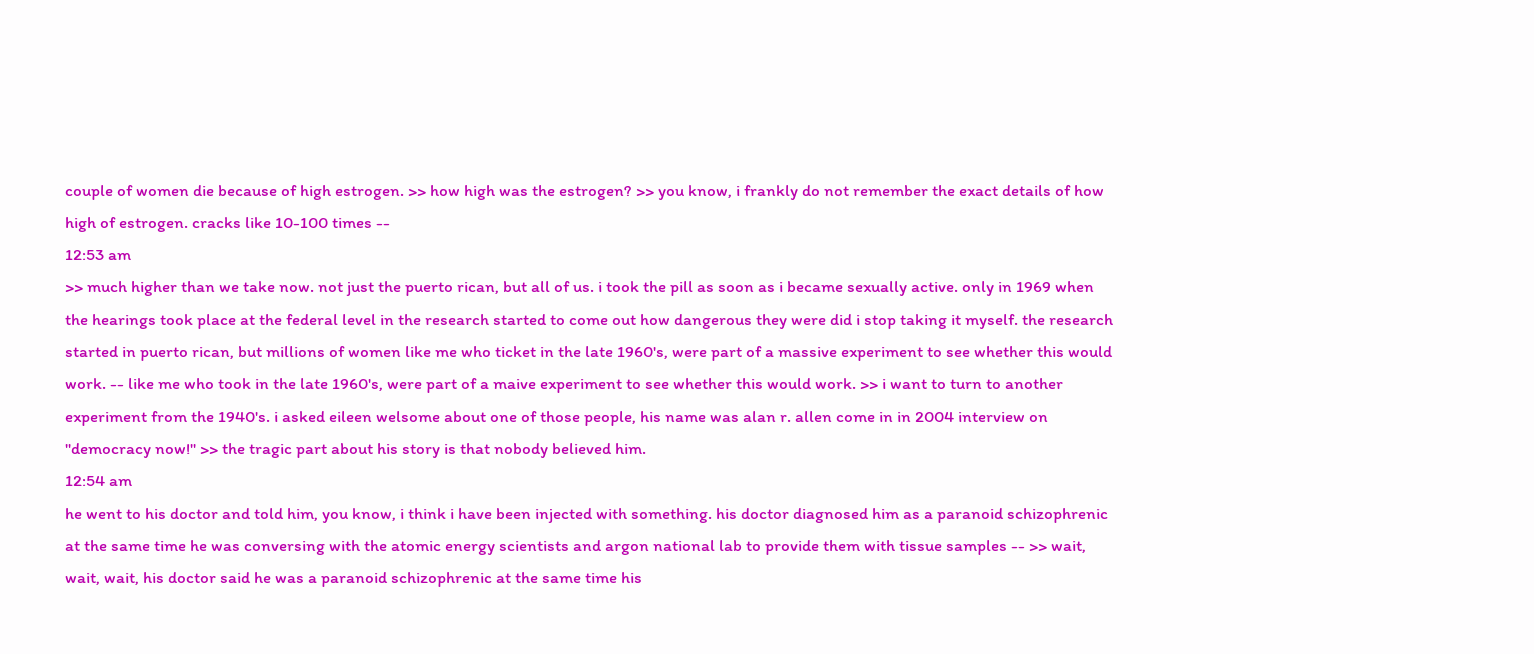couple of women die because of high estrogen. >> how high was the estrogen? >> you know, i frankly do not remember the exact details of how high of estrogen. cracks like 10-100 times --
12:53 am
>> much higher than we take now. not just the puerto rican, but all of us. i took the pill as soon as i became sexually active. only in 1969 when the hearings took place at the federal level in the research started to come out how dangerous they were did i stop taking it myself. the research started in puerto rican, but millions of women like me who ticket in the late 1960's, were part of a massive experiment to see whether this would work. -- like me who took in the late 1960's, were part of a maive experiment to see whether this would work. >> i want to turn to another experiment from the 1940's. i asked eileen welsome about one of those people, his name was alan r. allen come in in 2004 interview on "democracy now!" >> the tragic part about his story is that nobody believed him.
12:54 am
he went to his doctor and told him, you know, i think i have been injected with something. his doctor diagnosed him as a paranoid schizophrenic at the same time he was conversing with the atomic energy scientists and argon national lab to provide them with tissue samples -- >> wait, wait, wait, his doctor said he was a paranoid schizophrenic at the same time his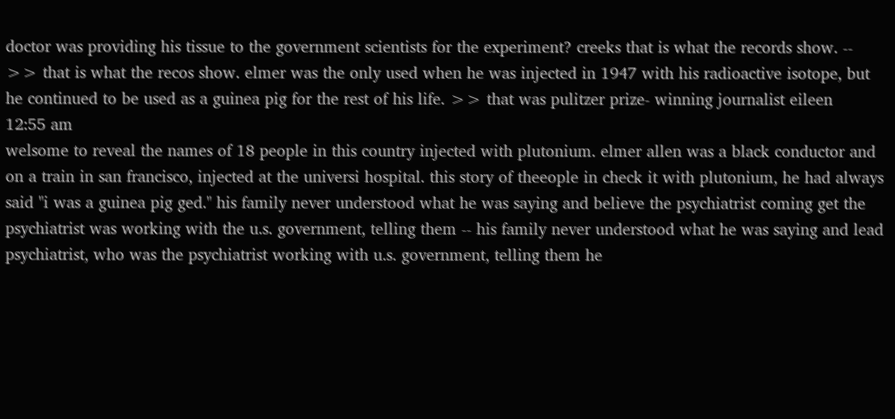doctor was providing his tissue to the government scientists for the experiment? creeks that is what the records show. -- >> that is what the recos show. elmer was the only used when he was injected in 1947 with his radioactive isotope, but he continued to be used as a guinea pig for the rest of his life. >> that was pulitzer prize- winning journalist eileen
12:55 am
welsome to reveal the names of 18 people in this country injected with plutonium. elmer allen was a black conductor and on a train in san francisco, injected at the universi hospital. this story of theeople in check it with plutonium, he had always said "i was a guinea pig ged." his family never understood what he was saying and believe the psychiatrist coming get the psychiatrist was working with the u.s. government, telling them -- his family never understood what he was saying and lead psychiatrist, who was the psychiatrist working with u.s. government, telling them he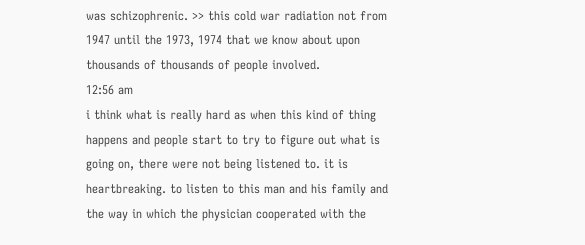was schizophrenic. >> this cold war radiation not from 1947 until the 1973, 1974 that we know about upon thousands of thousands of people involved.
12:56 am
i think what is really hard as when this kind of thing happens and people start to try to figure out what is going on, there were not being listened to. it is heartbreaking. to listen to this man and his family and the way in which the physician cooperated with the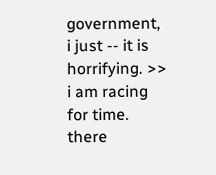government, i just -- it is horrifying. >> i am racing for time. there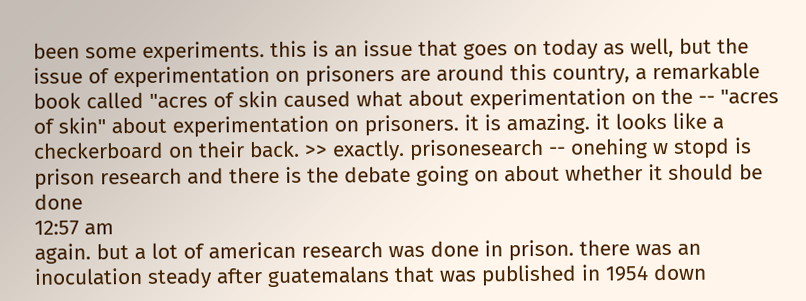been some experiments. this is an issue that goes on today as well, but the issue of experimentation on prisoners are around this country, a remarkable book called "acres of skin caused what about experimentation on the -- "acres of skin" about experimentation on prisoners. it is amazing. it looks like a checkerboard on their back. >> exactly. prisonesearch -- onehing w stopd is prison research and there is the debate going on about whether it should be done
12:57 am
again. but a lot of american research was done in prison. there was an inoculation steady after guatemalans that was published in 1954 down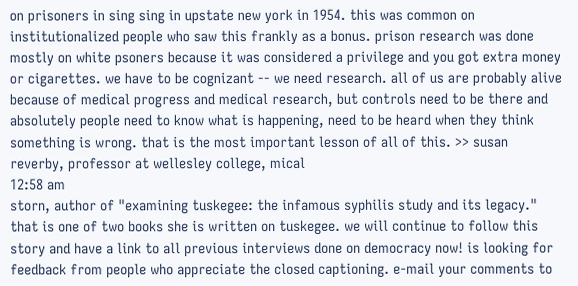on prisoners in sing sing in upstate new york in 1954. this was common on institutionalized people who saw this frankly as a bonus. prison research was done mostly on white psoners because it was considered a privilege and you got extra money or cigarettes. we have to be cognizant -- we need research. all of us are probably alive because of medical progress and medical research, but controls need to be there and absolutely people need to know what is happening, need to be heard when they think something is wrong. that is the most important lesson of all of this. >> susan reverby, professor at wellesley college, mical
12:58 am
storn, author of "examining tuskegee: the infamous syphilis study and its legacy." that is one of two books she is written on tuskegee. we will continue to follow this story and have a link to all previous interviews done on democracy now! is looking for feedback from people who appreciate the closed captioning. e-mail your comments to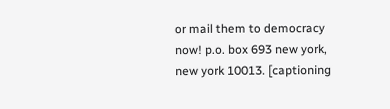or mail them to democracy now! p.o. box 693 new york, new york 10013. [captioning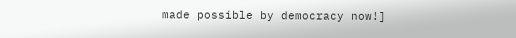made possible by democracy now!]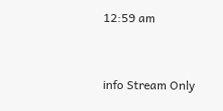12:59 am


info Stream Only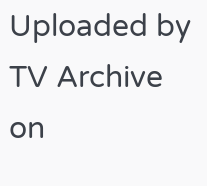Uploaded by TV Archive on